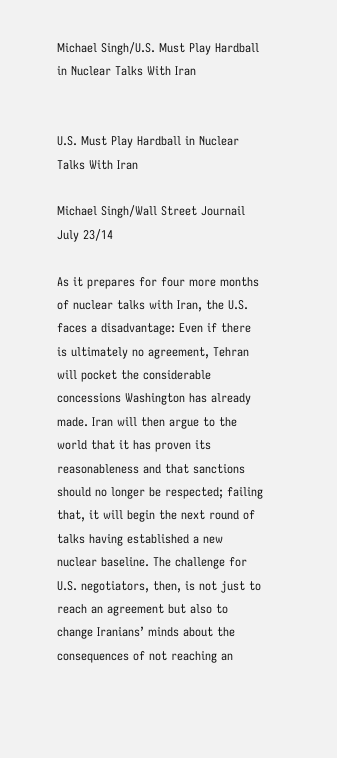Michael Singh/U.S. Must Play Hardball in Nuclear Talks With Iran


U.S. Must Play Hardball in Nuclear Talks With Iran

Michael Singh/Wall Street Journail
July 23/14

As it prepares for four more months of nuclear talks with Iran, the U.S. faces a disadvantage: Even if there is ultimately no agreement, Tehran will pocket the considerable concessions Washington has already made. Iran will then argue to the world that it has proven its reasonableness and that sanctions should no longer be respected; failing that, it will begin the next round of talks having established a new nuclear baseline. The challenge for U.S. negotiators, then, is not just to reach an agreement but also to change Iranians’ minds about the consequences of not reaching an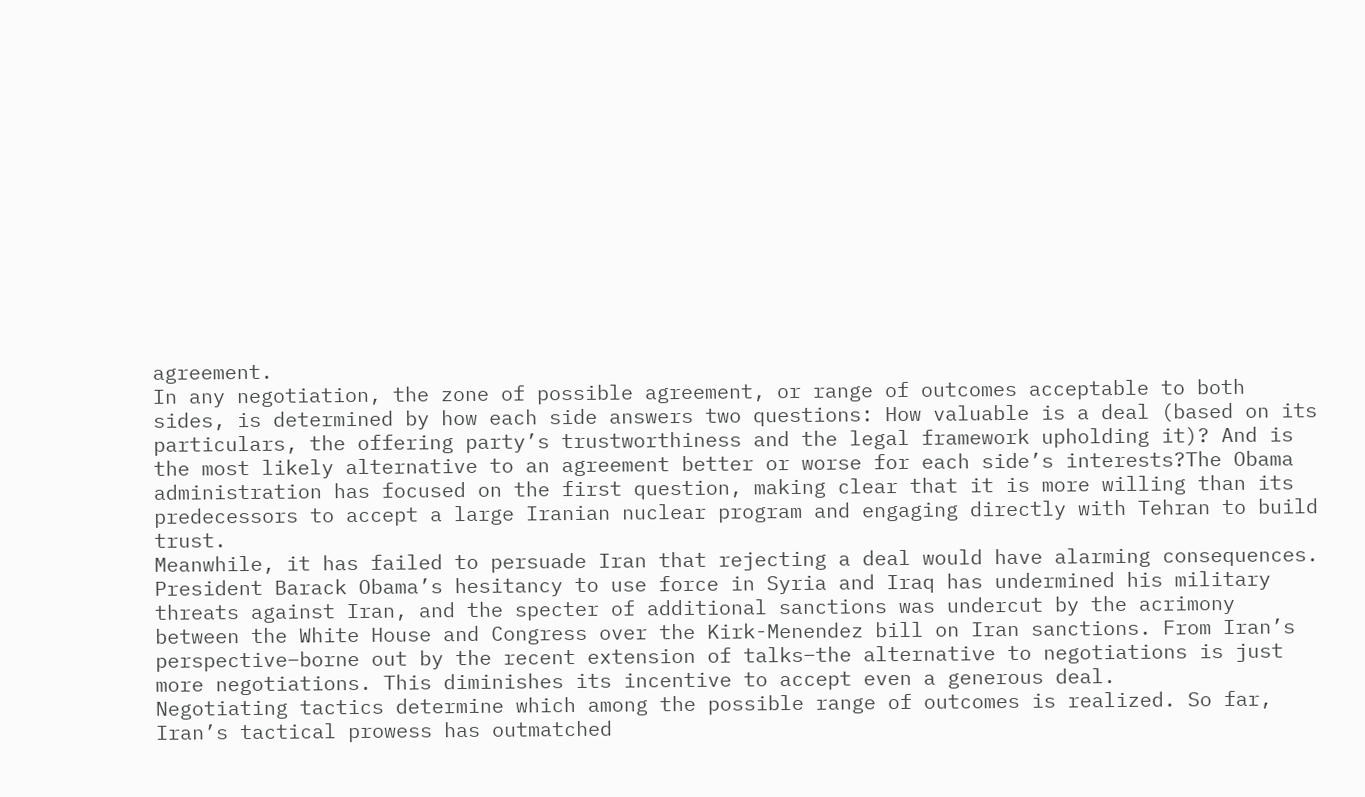agreement.
In any negotiation, the zone of possible agreement, or range of outcomes acceptable to both sides, is determined by how each side answers two questions: How valuable is a deal (based on its particulars, the offering party’s trustworthiness and the legal framework upholding it)? And is the most likely alternative to an agreement better or worse for each side’s interests?The Obama administration has focused on the first question, making clear that it is more willing than its predecessors to accept a large Iranian nuclear program and engaging directly with Tehran to build trust.
Meanwhile, it has failed to persuade Iran that rejecting a deal would have alarming consequences. President Barack Obama’s hesitancy to use force in Syria and Iraq has undermined his military threats against Iran, and the specter of additional sanctions was undercut by the acrimony between the White House and Congress over the Kirk-Menendez bill on Iran sanctions. From Iran’s perspective–borne out by the recent extension of talks–the alternative to negotiations is just more negotiations. This diminishes its incentive to accept even a generous deal.
Negotiating tactics determine which among the possible range of outcomes is realized. So far, Iran’s tactical prowess has outmatched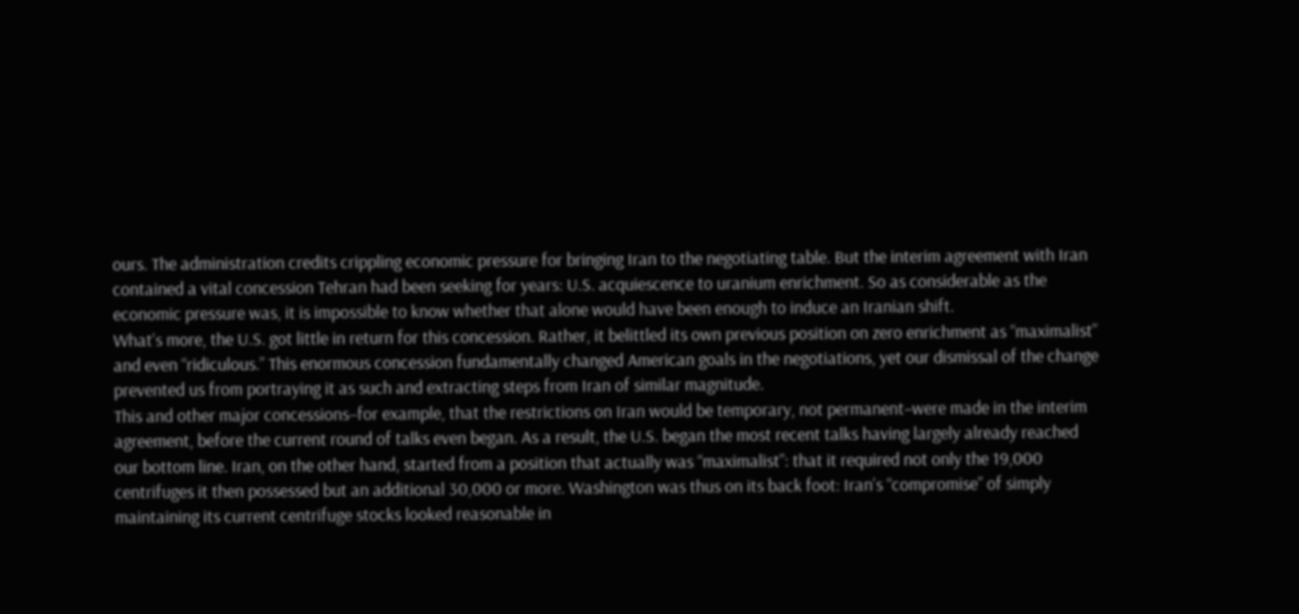ours. The administration credits crippling economic pressure for bringing Iran to the negotiating table. But the interim agreement with Iran contained a vital concession Tehran had been seeking for years: U.S. acquiescence to uranium enrichment. So as considerable as the economic pressure was, it is impossible to know whether that alone would have been enough to induce an Iranian shift.
What’s more, the U.S. got little in return for this concession. Rather, it belittled its own previous position on zero enrichment as “maximalist” and even “ridiculous.” This enormous concession fundamentally changed American goals in the negotiations, yet our dismissal of the change prevented us from portraying it as such and extracting steps from Iran of similar magnitude.
This and other major concessions–for example, that the restrictions on Iran would be temporary, not permanent–were made in the interim agreement, before the current round of talks even began. As a result, the U.S. began the most recent talks having largely already reached our bottom line. Iran, on the other hand, started from a position that actually was “maximalist”: that it required not only the 19,000 centrifuges it then possessed but an additional 30,000 or more. Washington was thus on its back foot: Iran’s “compromise” of simply maintaining its current centrifuge stocks looked reasonable in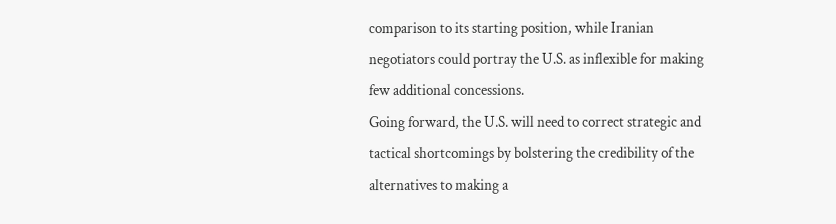comparison to its starting position, while Iranian negotiators could portray the U.S. as inflexible for making few additional concessions.
Going forward, the U.S. will need to correct strategic and tactical shortcomings by bolstering the credibility of the alternatives to making a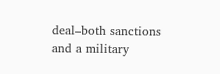deal–both sanctions and a military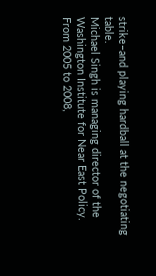strike–and playing hardball at the negotiating table.
Michael Singh is managing director of the Washington Institute for Near East Policy. From 2005 to 2008,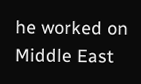he worked on Middle East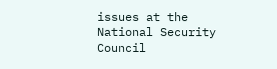issues at the National Security Council